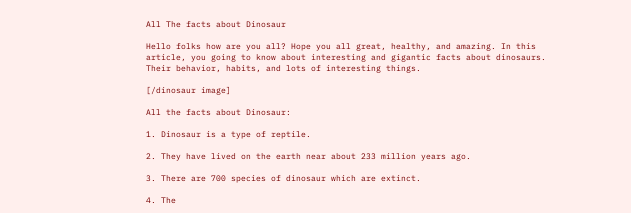All The facts about Dinosaur

Hello folks how are you all? Hope you all great, healthy, and amazing. In this article, you going to know about interesting and gigantic facts about dinosaurs. Their behavior, habits, and lots of interesting things.

[/dinosaur image]

All the facts about Dinosaur:

1. Dinosaur is a type of reptile.

2. They have lived on the earth near about 233 million years ago.

3. There are 700 species of dinosaur which are extinct.

4. The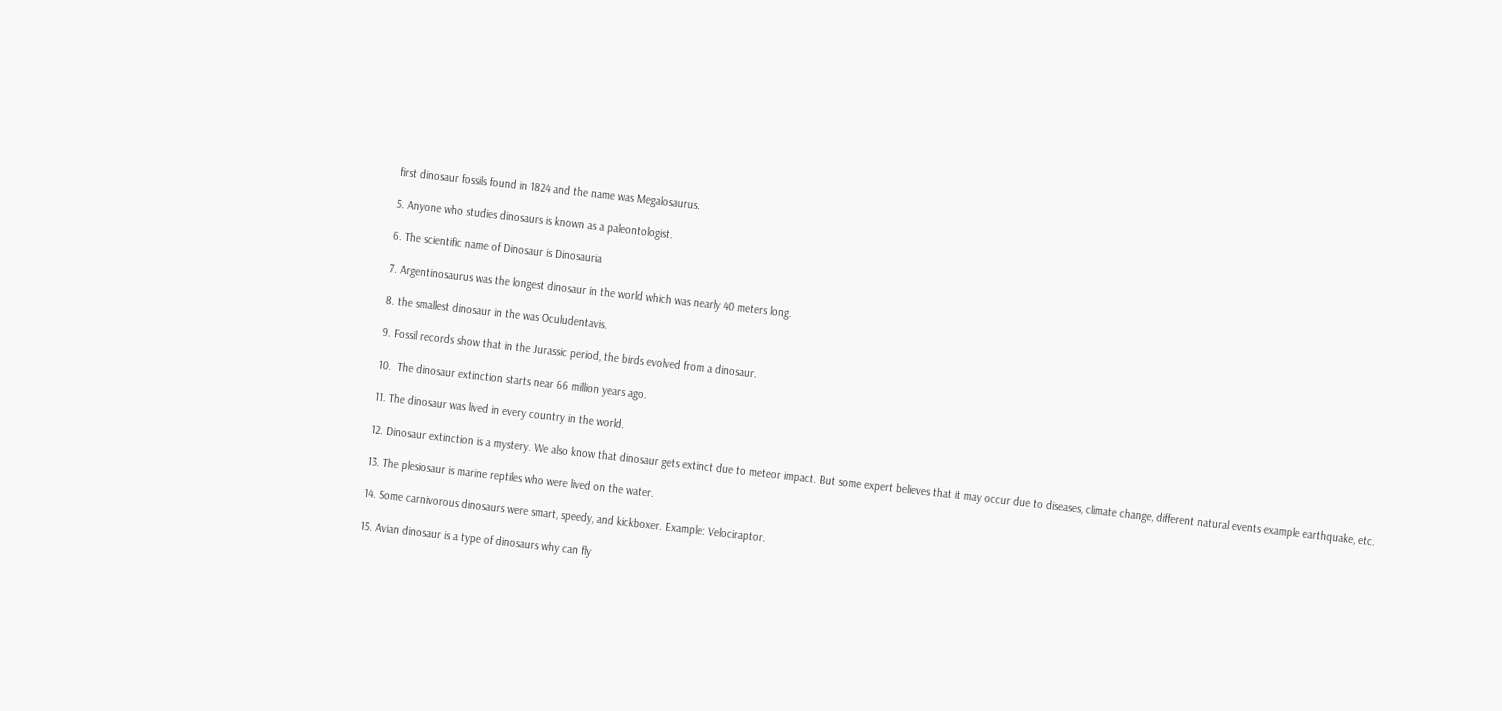first dinosaur fossils found in 1824 and the name was Megalosaurus.

5. Anyone who studies dinosaurs is known as a paleontologist.

6. The scientific name of Dinosaur is Dinosauria

7. Argentinosaurus was the longest dinosaur in the world which was nearly 40 meters long.

8. the smallest dinosaur in the was Oculudentavis.

9. Fossil records show that in the Jurassic period, the birds evolved from a dinosaur.

10.  The dinosaur extinction starts near 66 million years ago.

11. The dinosaur was lived in every country in the world.

12. Dinosaur extinction is a mystery. We also know that dinosaur gets extinct due to meteor impact. But some expert believes that it may occur due to diseases, climate change, different natural events example earthquake, etc.

13. The plesiosaur is marine reptiles who were lived on the water.

14. Some carnivorous dinosaurs were smart, speedy, and kickboxer. Example: Velociraptor.

15. Avian dinosaur is a type of dinosaurs why can fly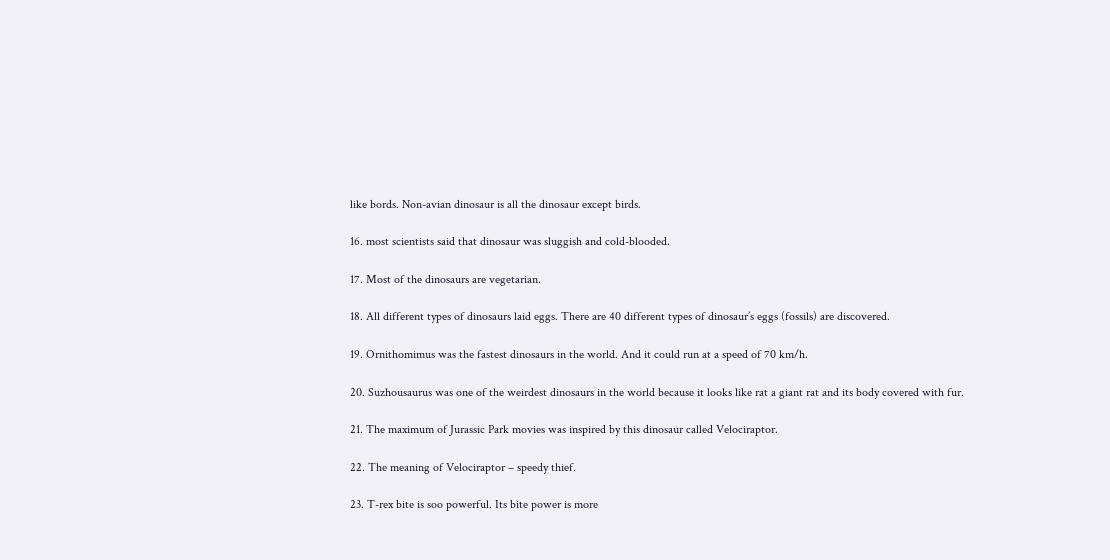like bords. Non-avian dinosaur is all the dinosaur except birds.

16. most scientists said that dinosaur was sluggish and cold-blooded.

17. Most of the dinosaurs are vegetarian.

18. All different types of dinosaurs laid eggs. There are 40 different types of dinosaur’s eggs (fossils) are discovered.

19. Ornithomimus was the fastest dinosaurs in the world. And it could run at a speed of 70 km/h.

20. Suzhousaurus was one of the weirdest dinosaurs in the world because it looks like rat a giant rat and its body covered with fur.

21. The maximum of Jurassic Park movies was inspired by this dinosaur called Velociraptor.

22. The meaning of Velociraptor – speedy thief.

23. T-rex bite is soo powerful. Its bite power is more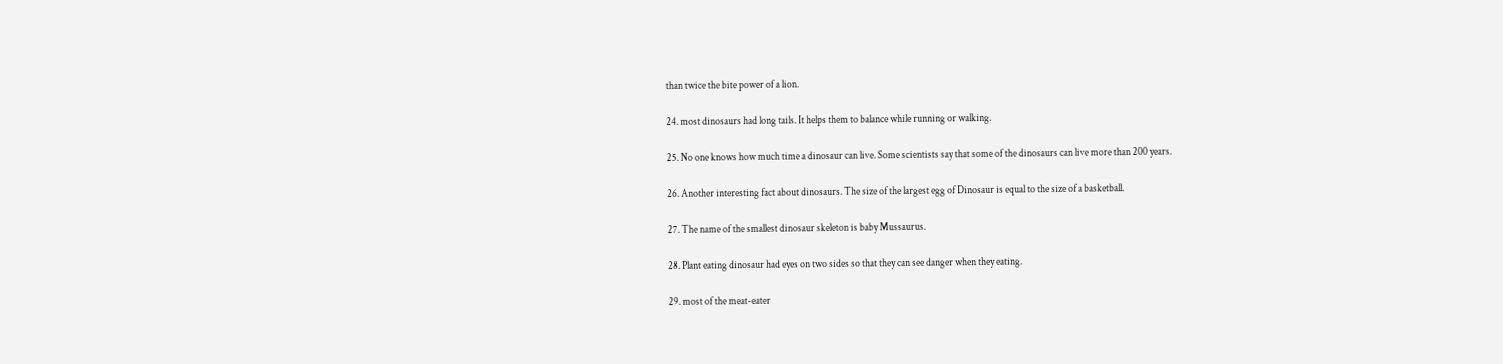than twice the bite power of a lion.

24. most dinosaurs had long tails. It helps them to balance while running or walking.

25. No one knows how much time a dinosaur can live. Some scientists say that some of the dinosaurs can live more than 200 years.

26. Another interesting fact about dinosaurs. The size of the largest egg of Dinosaur is equal to the size of a basketball.

27. The name of the smallest dinosaur skeleton is baby Mussaurus.

28. Plant eating dinosaur had eyes on two sides so that they can see danger when they eating.

29. most of the meat-eater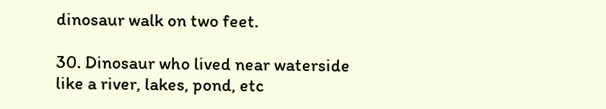dinosaur walk on two feet.

30. Dinosaur who lived near waterside like a river, lakes, pond, etc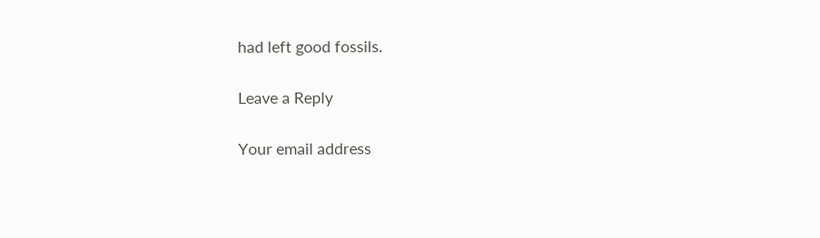had left good fossils.

Leave a Reply

Your email address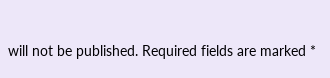will not be published. Required fields are marked *